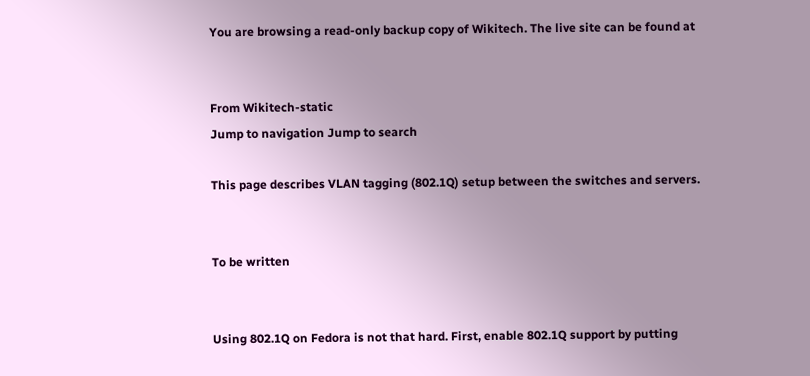You are browsing a read-only backup copy of Wikitech. The live site can be found at


From Wikitech-static
Jump to navigation Jump to search

This page describes VLAN tagging (802.1Q) setup between the switches and servers.


To be written


Using 802.1Q on Fedora is not that hard. First, enable 802.1Q support by putting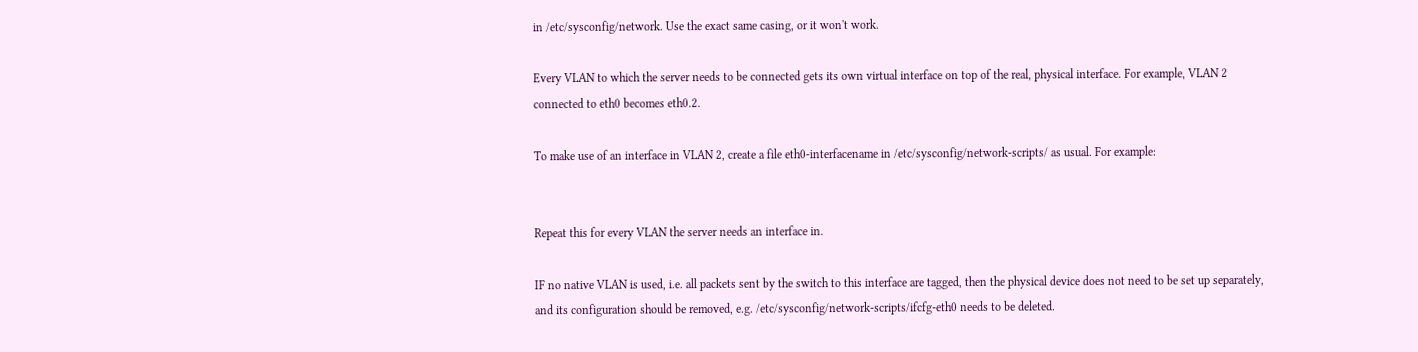in /etc/sysconfig/network. Use the exact same casing, or it won't work.

Every VLAN to which the server needs to be connected gets its own virtual interface on top of the real, physical interface. For example, VLAN 2 connected to eth0 becomes eth0.2.

To make use of an interface in VLAN 2, create a file eth0-interfacename in /etc/sysconfig/network-scripts/ as usual. For example:


Repeat this for every VLAN the server needs an interface in.

IF no native VLAN is used, i.e. all packets sent by the switch to this interface are tagged, then the physical device does not need to be set up separately, and its configuration should be removed, e.g. /etc/sysconfig/network-scripts/ifcfg-eth0 needs to be deleted.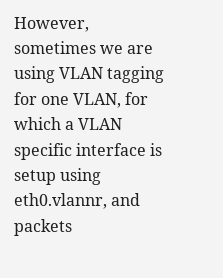However, sometimes we are using VLAN tagging for one VLAN, for which a VLAN specific interface is setup using eth0.vlannr, and packets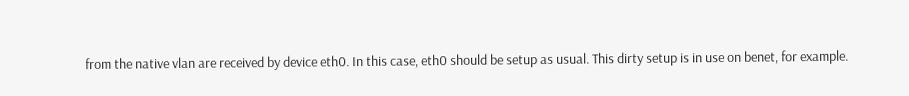from the native vlan are received by device eth0. In this case, eth0 should be setup as usual. This dirty setup is in use on benet, for example.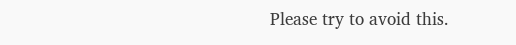Please try to avoid this.